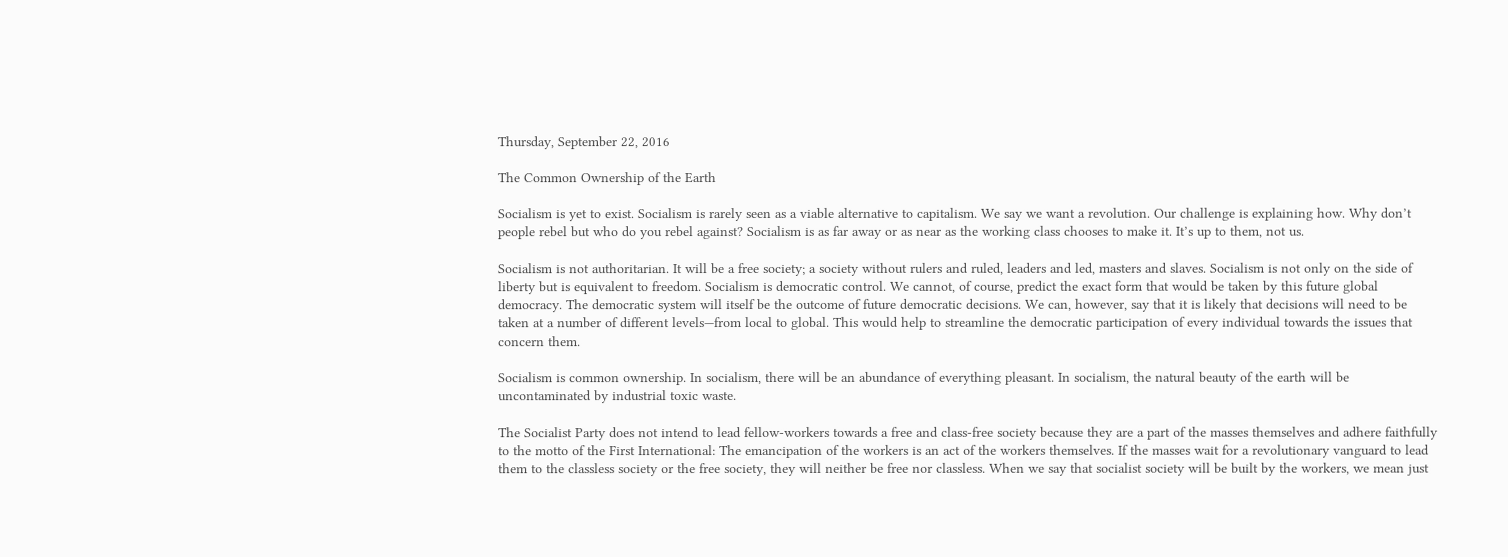Thursday, September 22, 2016

The Common Ownership of the Earth

Socialism is yet to exist. Socialism is rarely seen as a viable alternative to capitalism. We say we want a revolution. Our challenge is explaining how. Why don’t people rebel but who do you rebel against? Socialism is as far away or as near as the working class chooses to make it. It’s up to them, not us.

Socialism is not authoritarian. It will be a free society; a society without rulers and ruled, leaders and led, masters and slaves. Socialism is not only on the side of liberty but is equivalent to freedom. Socialism is democratic control. We cannot, of course, predict the exact form that would be taken by this future global democracy. The democratic system will itself be the outcome of future democratic decisions. We can, however, say that it is likely that decisions will need to be taken at a number of different levels—from local to global. This would help to streamline the democratic participation of every individual towards the issues that concern them.

Socialism is common ownership. In socialism, there will be an abundance of everything pleasant. In socialism, the natural beauty of the earth will be uncontaminated by industrial toxic waste.

The Socialist Party does not intend to lead fellow-workers towards a free and class-free society because they are a part of the masses themselves and adhere faithfully to the motto of the First International: The emancipation of the workers is an act of the workers themselves. If the masses wait for a revolutionary vanguard to lead them to the classless society or the free society, they will neither be free nor classless. When we say that socialist society will be built by the workers, we mean just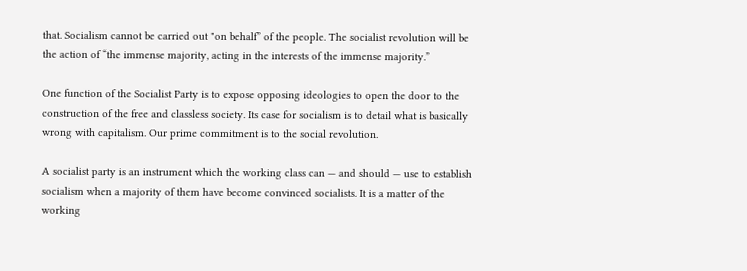that. Socialism cannot be carried out "on behalf” of the people. The socialist revolution will be the action of “the immense majority, acting in the interests of the immense majority.”

One function of the Socialist Party is to expose opposing ideologies to open the door to the construction of the free and classless society. Its case for socialism is to detail what is basically wrong with capitalism. Our prime commitment is to the social revolution.

A socialist party is an instrument which the working class can — and should — use to establish socialism when a majority of them have become convinced socialists. It is a matter of the working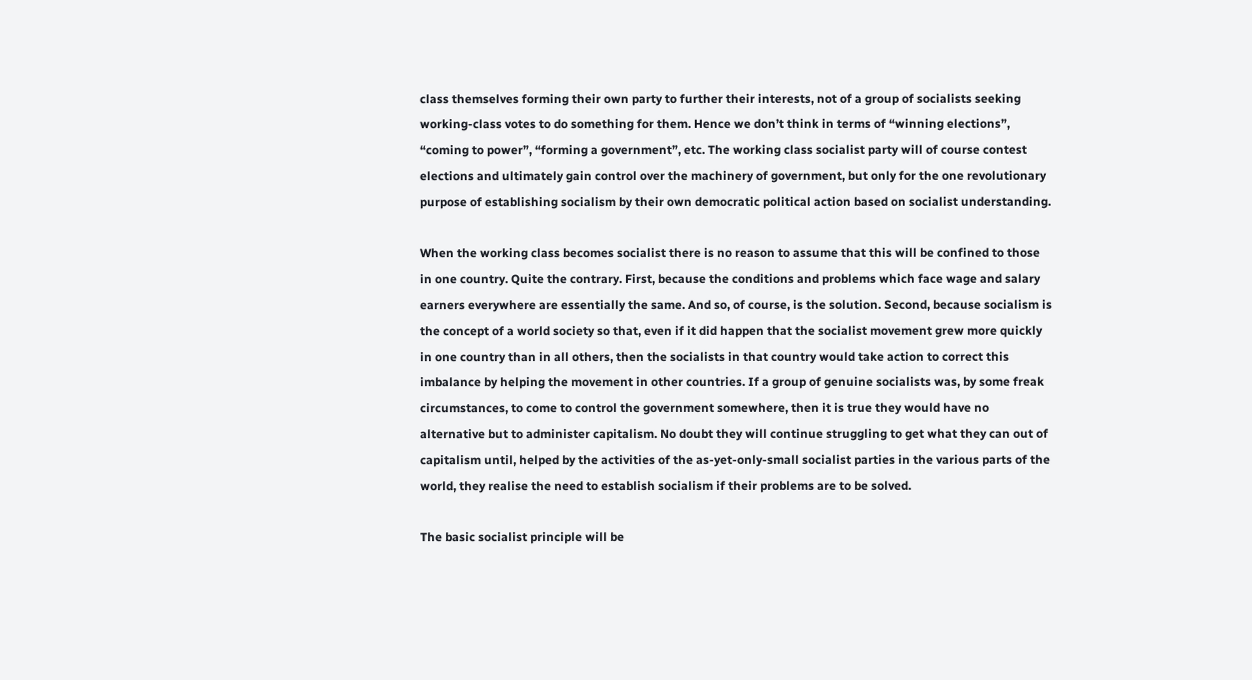class themselves forming their own party to further their interests, not of a group of socialists seeking working-class votes to do something for them. Hence we don’t think in terms of “winning elections”, “coming to power”, “forming a government”, etc. The working class socialist party will of course contest elections and ultimately gain control over the machinery of government, but only for the one revolutionary purpose of establishing socialism by their own democratic political action based on socialist understanding.

When the working class becomes socialist there is no reason to assume that this will be confined to those in one country. Quite the contrary. First, because the conditions and problems which face wage and salary earners everywhere are essentially the same. And so, of course, is the solution. Second, because socialism is the concept of a world society so that, even if it did happen that the socialist movement grew more quickly in one country than in all others, then the socialists in that country would take action to correct this imbalance by helping the movement in other countries. If a group of genuine socialists was, by some freak circumstances, to come to control the government somewhere, then it is true they would have no alternative but to administer capitalism. No doubt they will continue struggling to get what they can out of capitalism until, helped by the activities of the as-yet-only-small socialist parties in the various parts of the world, they realise the need to establish socialism if their problems are to be solved.

The basic socialist principle will be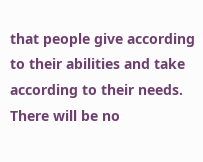that people give according to their abilities and take according to their needs. There will be no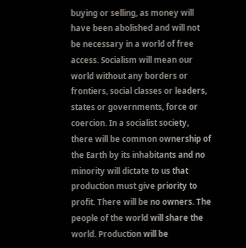buying or selling, as money will have been abolished and will not be necessary in a world of free access. Socialism will mean our world without any borders or frontiers, social classes or leaders, states or governments, force or coercion. In a socialist society, there will be common ownership of the Earth by its inhabitants and no minority will dictate to us that production must give priority to profit. There will be no owners. The people of the world will share the world. Production will be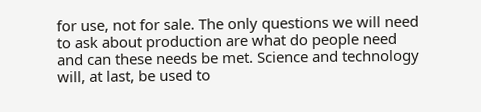for use, not for sale. The only questions we will need to ask about production are what do people need and can these needs be met. Science and technology will, at last, be used to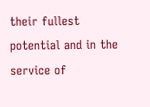their fullest potential and in the service of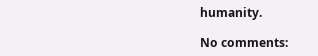humanity.

No comments: